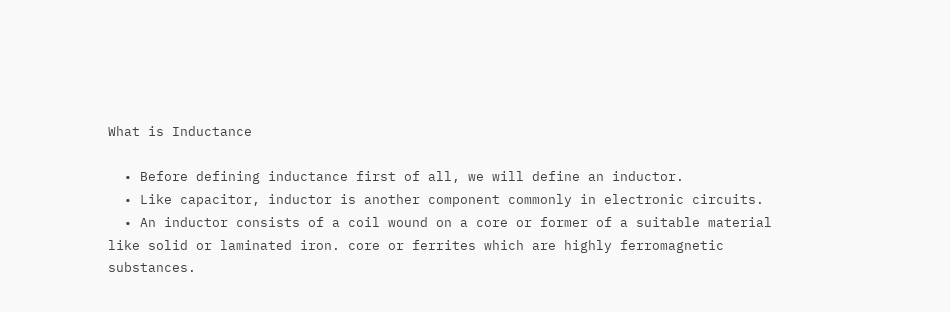What is Inductance

  • Before defining inductance first of all, we will define an inductor.
  • Like capacitor, inductor is another component commonly in electronic circuits.
  • An inductor consists of a coil wound on a core or former of a suitable material like solid or laminated iron. core or ferrites which are highly ferromagnetic substances.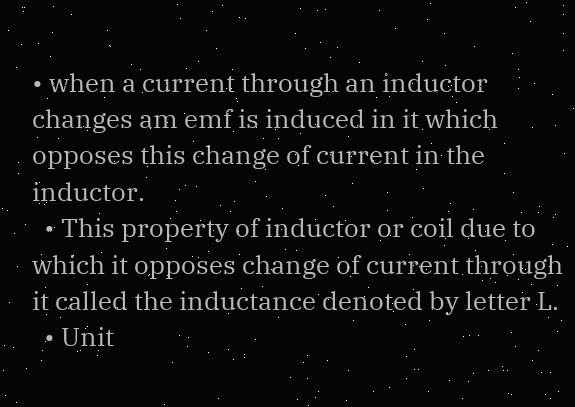• when a current through an inductor changes am emf is induced in it which opposes this change of current in the inductor.
  • This property of inductor or coil due to which it opposes change of current through it called the inductance denoted by letter L.
  • Unit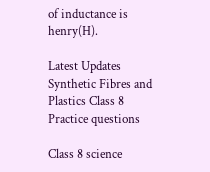of inductance is henry(H).

Latest Updates
Synthetic Fibres and Plastics Class 8 Practice questions

Class 8 science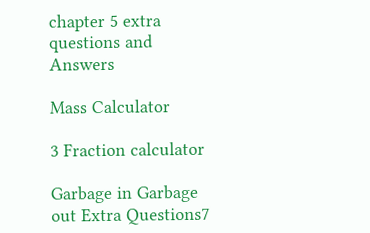chapter 5 extra questions and Answers

Mass Calculator

3 Fraction calculator

Garbage in Garbage out Extra Questions7